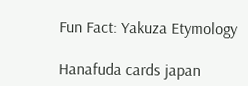Fun Fact: Yakuza Etymology

Hanafuda cards japan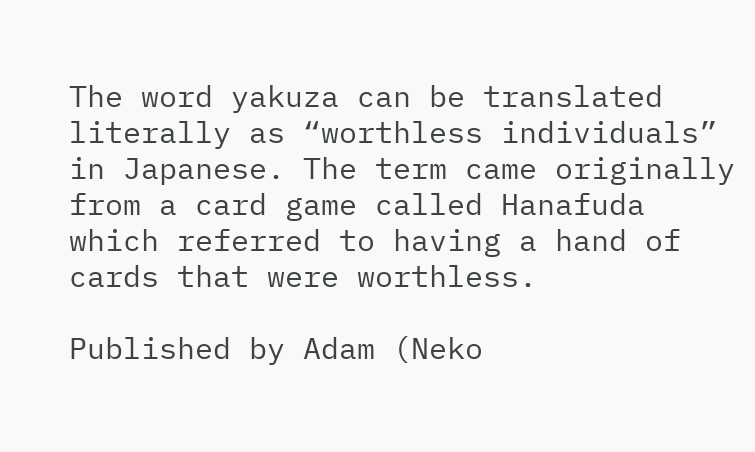The word yakuza can be translated literally as “worthless individuals” in Japanese. The term came originally from a card game called Hanafuda which referred to having a hand of cards that were worthless.

Published by Adam (Neko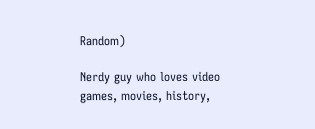Random)

Nerdy guy who loves video games, movies, history,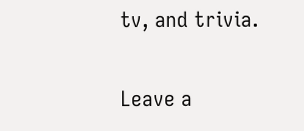tv, and trivia.

Leave a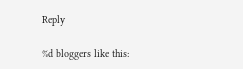Reply

%d bloggers like this: